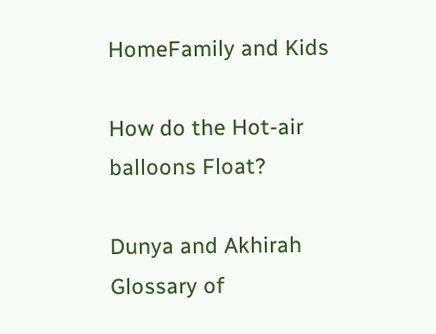HomeFamily and Kids

How do the Hot-air balloons Float?

Dunya and Akhirah
Glossary of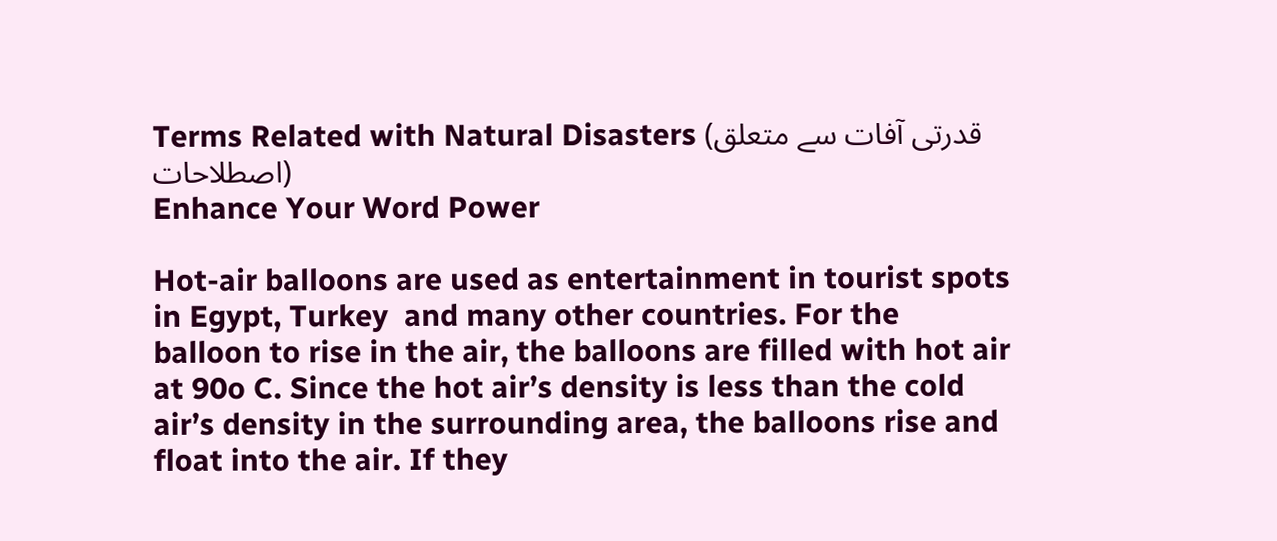Terms Related with Natural Disasters (قدرتی آفات سے متعلق اصطلاحات)
Enhance Your Word Power

Hot-air balloons are used as entertainment in tourist spots in Egypt, Turkey  and many other countries. For the balloon to rise in the air, the balloons are filled with hot air at 90o C. Since the hot air’s density is less than the cold air’s density in the surrounding area, the balloons rise and float into the air. If they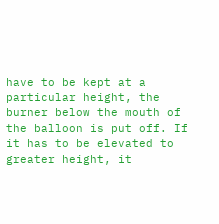have to be kept at a particular height, the burner below the mouth of the balloon is put off. If it has to be elevated to greater height, it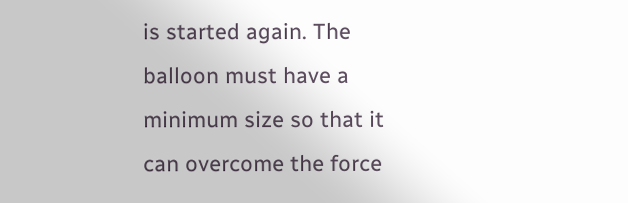is started again. The balloon must have a minimum size so that it can overcome the force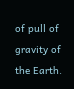of pull of gravity of the Earth.